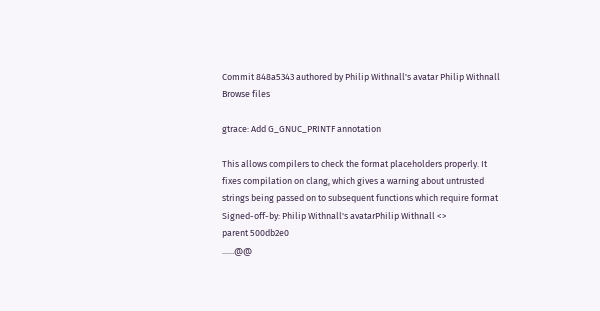Commit 848a5343 authored by Philip Withnall's avatar Philip Withnall
Browse files

gtrace: Add G_GNUC_PRINTF annotation

This allows compilers to check the format placeholders properly. It
fixes compilation on clang, which gives a warning about untrusted
strings being passed on to subsequent functions which require format
Signed-off-by: Philip Withnall's avatarPhilip Withnall <>
parent 500db2e0
......@@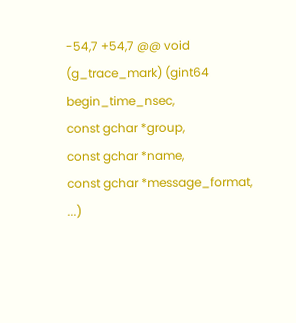-54,7 +54,7 @@ void (g_trace_mark) (gint64 begin_time_nsec,
const gchar *group,
const gchar *name,
const gchar *message_format,
...)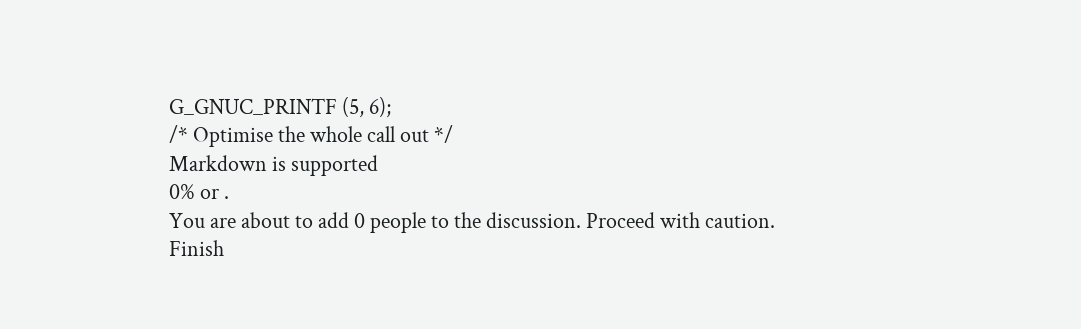G_GNUC_PRINTF (5, 6);
/* Optimise the whole call out */
Markdown is supported
0% or .
You are about to add 0 people to the discussion. Proceed with caution.
Finish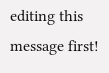editing this message first!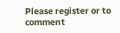Please register or to comment